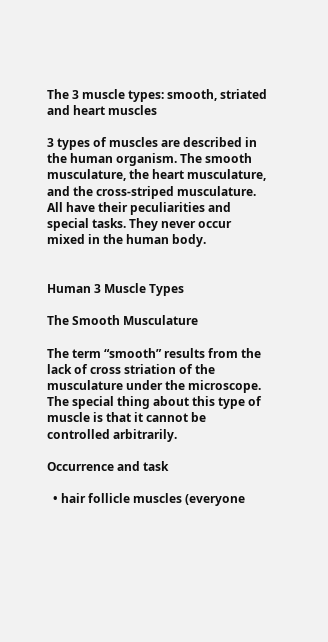The 3 muscle types: smooth, striated and heart muscles

3 types of muscles are described in the human organism. The smooth musculature, the heart musculature, and the cross-striped musculature. All have their peculiarities and special tasks. They never occur mixed in the human body.


Human 3 Muscle Types

The Smooth Musculature

The term “smooth” results from the lack of cross striation of the musculature under the microscope. The special thing about this type of muscle is that it cannot be controlled arbitrarily.

Occurrence and task

  • hair follicle muscles (everyone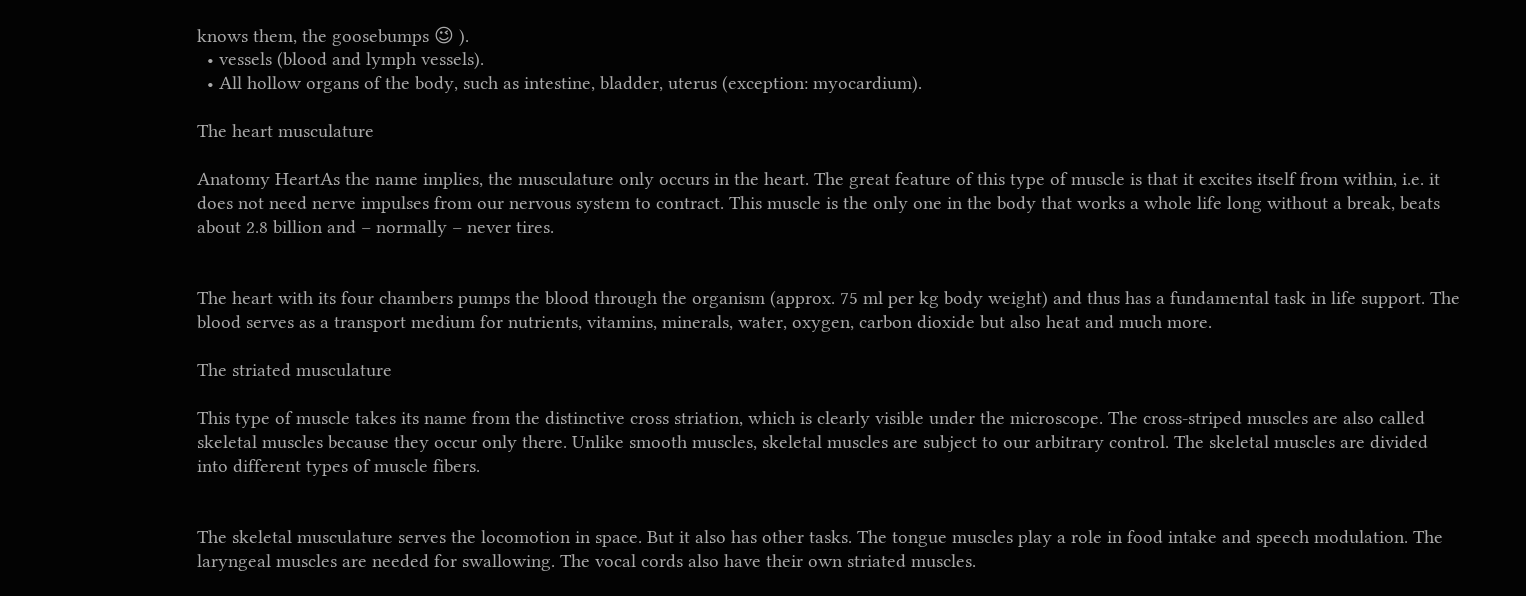knows them, the goosebumps 😉 ).
  • vessels (blood and lymph vessels).
  • All hollow organs of the body, such as intestine, bladder, uterus (exception: myocardium).

The heart musculature

Anatomy HeartAs the name implies, the musculature only occurs in the heart. The great feature of this type of muscle is that it excites itself from within, i.e. it does not need nerve impulses from our nervous system to contract. This muscle is the only one in the body that works a whole life long without a break, beats about 2.8 billion and – normally – never tires.


The heart with its four chambers pumps the blood through the organism (approx. 75 ml per kg body weight) and thus has a fundamental task in life support. The blood serves as a transport medium for nutrients, vitamins, minerals, water, oxygen, carbon dioxide but also heat and much more.

The striated musculature

This type of muscle takes its name from the distinctive cross striation, which is clearly visible under the microscope. The cross-striped muscles are also called skeletal muscles because they occur only there. Unlike smooth muscles, skeletal muscles are subject to our arbitrary control. The skeletal muscles are divided into different types of muscle fibers.


The skeletal musculature serves the locomotion in space. But it also has other tasks. The tongue muscles play a role in food intake and speech modulation. The laryngeal muscles are needed for swallowing. The vocal cords also have their own striated muscles.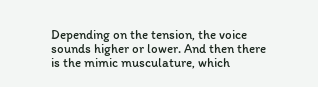Depending on the tension, the voice sounds higher or lower. And then there is the mimic musculature, which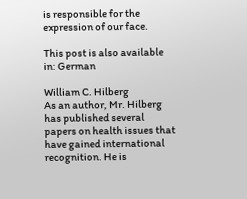is responsible for the expression of our face.

This post is also available in: German

William C. Hilberg
As an author, Mr. Hilberg has published several papers on health issues that have gained international recognition. He is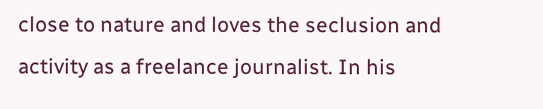close to nature and loves the seclusion and activity as a freelance journalist. In his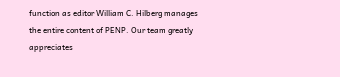function as editor William C. Hilberg manages the entire content of PENP. Our team greatly appreciates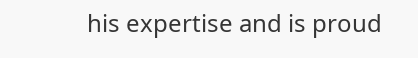his expertise and is proud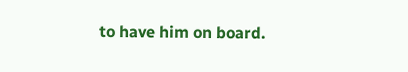to have him on board.